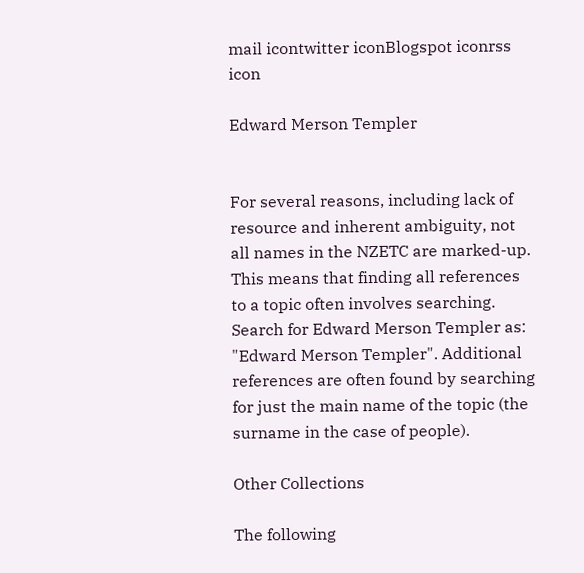mail icontwitter iconBlogspot iconrss icon

Edward Merson Templer


For several reasons, including lack of resource and inherent ambiguity, not all names in the NZETC are marked-up. This means that finding all references to a topic often involves searching. Search for Edward Merson Templer as: "Edward Merson Templer". Additional references are often found by searching for just the main name of the topic (the surname in the case of people).

Other Collections

The following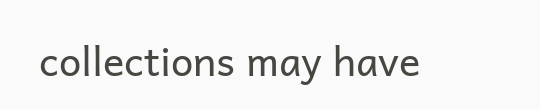collections may have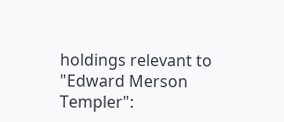holdings relevant to "Edward Merson Templer":